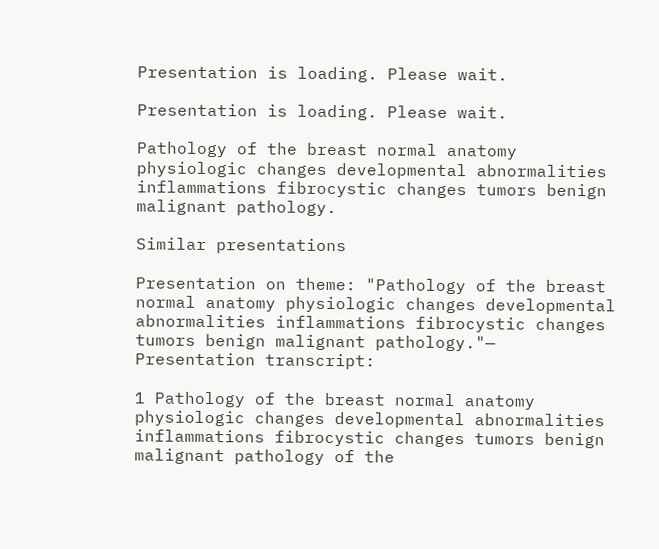Presentation is loading. Please wait.

Presentation is loading. Please wait.

Pathology of the breast normal anatomy physiologic changes developmental abnormalities inflammations fibrocystic changes tumors benign malignant pathology.

Similar presentations

Presentation on theme: "Pathology of the breast normal anatomy physiologic changes developmental abnormalities inflammations fibrocystic changes tumors benign malignant pathology."— Presentation transcript:

1 Pathology of the breast normal anatomy physiologic changes developmental abnormalities inflammations fibrocystic changes tumors benign malignant pathology of the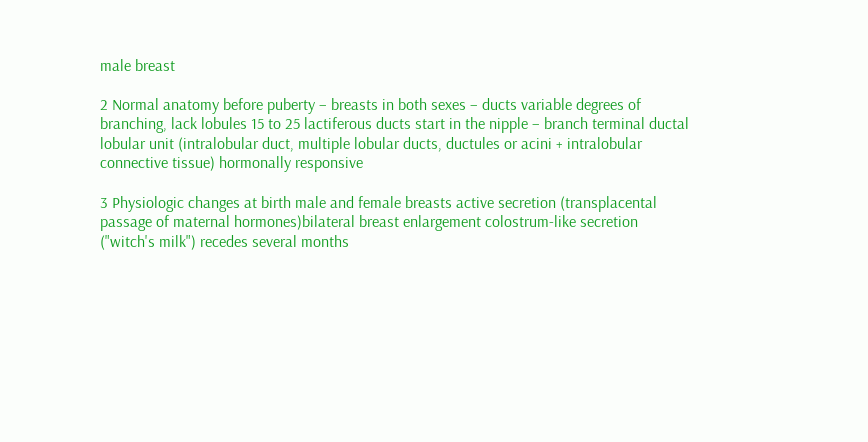male breast

2 Normal anatomy before puberty – breasts in both sexes – ducts variable degrees of branching, lack lobules 15 to 25 lactiferous ducts start in the nipple – branch terminal ductal lobular unit (intralobular duct, multiple lobular ducts, ductules or acini + intralobular connective tissue) hormonally responsive

3 Physiologic changes at birth male and female breasts active secretion (transplacental passage of maternal hormones)bilateral breast enlargement colostrum-like secretion ("witch's milk") recedes several months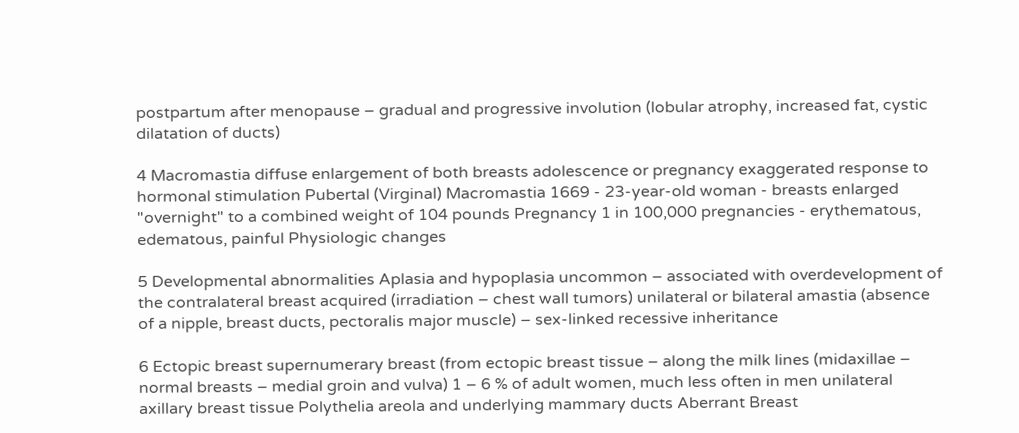postpartum after menopause – gradual and progressive involution (lobular atrophy, increased fat, cystic dilatation of ducts)

4 Macromastia diffuse enlargement of both breasts adolescence or pregnancy exaggerated response to hormonal stimulation Pubertal (Virginal) Macromastia 1669 - 23-year-old woman - breasts enlarged "overnight" to a combined weight of 104 pounds Pregnancy 1 in 100,000 pregnancies - erythematous, edematous, painful Physiologic changes

5 Developmental abnormalities Aplasia and hypoplasia uncommon – associated with overdevelopment of the contralateral breast acquired (irradiation – chest wall tumors) unilateral or bilateral amastia (absence of a nipple, breast ducts, pectoralis major muscle) – sex-linked recessive inheritance

6 Ectopic breast supernumerary breast (from ectopic breast tissue – along the milk lines (midaxillae – normal breasts – medial groin and vulva) 1 – 6 % of adult women, much less often in men unilateral axillary breast tissue Polythelia areola and underlying mammary ducts Aberrant Breast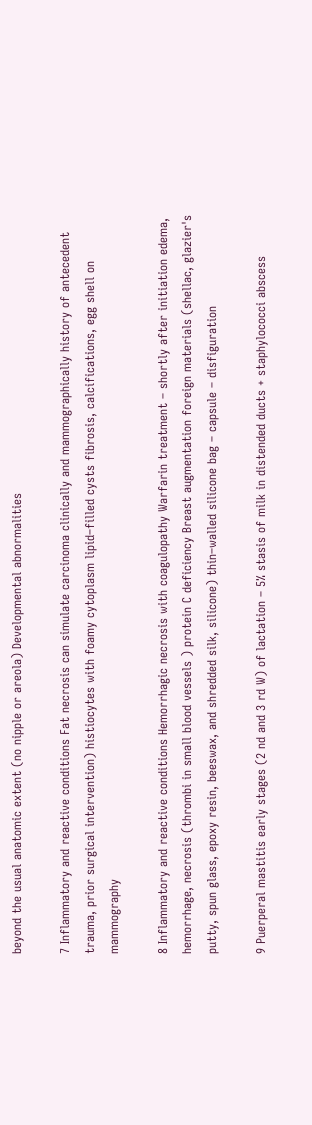beyond the usual anatomic extent (no nipple or areola) Developmental abnormalities

7 Inflammatory and reactive conditions Fat necrosis can simulate carcinoma clinically and mammographically history of antecedent trauma, prior surgical intervention) histiocytes with foamy cytoplasm lipid–filled cysts fibrosis, calcifications, egg shell on mammography

8 Inflammatory and reactive conditions Hemorrhagic necrosis with coagulopathy Warfarin treatment – shortly after initiation edema, hemorrhage, necrosis (thrombi in small blood vessels ) protein C deficiency Breast augmentation foreign materials (shellac, glazier's putty, spun glass, epoxy resin, beeswax, and shredded silk, silicone) thin–walled silicone bag – capsule – disfiguration

9 Puerperal mastitis early stages (2 nd and 3 rd W) of lactation – 5% stasis of milk in distended ducts + staphylococci abscess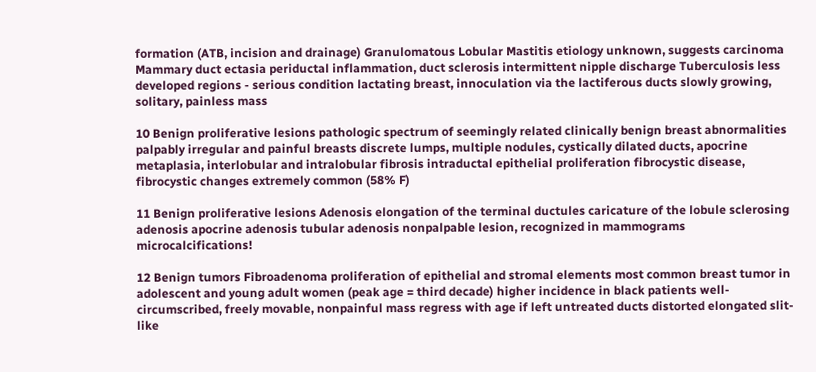formation (ATB, incision and drainage) Granulomatous Lobular Mastitis etiology unknown, suggests carcinoma Mammary duct ectasia periductal inflammation, duct sclerosis intermittent nipple discharge Tuberculosis less developed regions - serious condition lactating breast, innoculation via the lactiferous ducts slowly growing, solitary, painless mass

10 Benign proliferative lesions pathologic spectrum of seemingly related clinically benign breast abnormalities palpably irregular and painful breasts discrete lumps, multiple nodules, cystically dilated ducts, apocrine metaplasia, interlobular and intralobular fibrosis intraductal epithelial proliferation fibrocystic disease, fibrocystic changes extremely common (58% F)

11 Benign proliferative lesions Adenosis elongation of the terminal ductules caricature of the lobule sclerosing adenosis apocrine adenosis tubular adenosis nonpalpable lesion, recognized in mammograms microcalcifications!

12 Benign tumors Fibroadenoma proliferation of epithelial and stromal elements most common breast tumor in adolescent and young adult women (peak age = third decade) higher incidence in black patients well-circumscribed, freely movable, nonpainful mass regress with age if left untreated ducts distorted elongated slit-like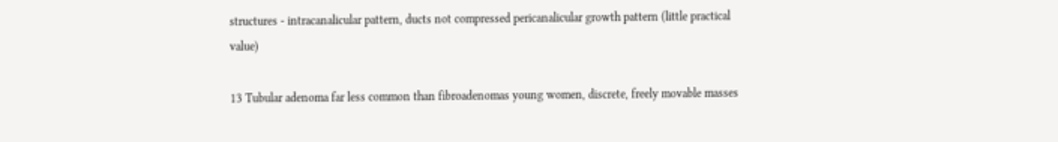structures - intracanalicular pattern, ducts not compressed pericanalicular growth pattern (little practical value)

13 Tubular adenoma far less common than fibroadenomas young women, discrete, freely movable masses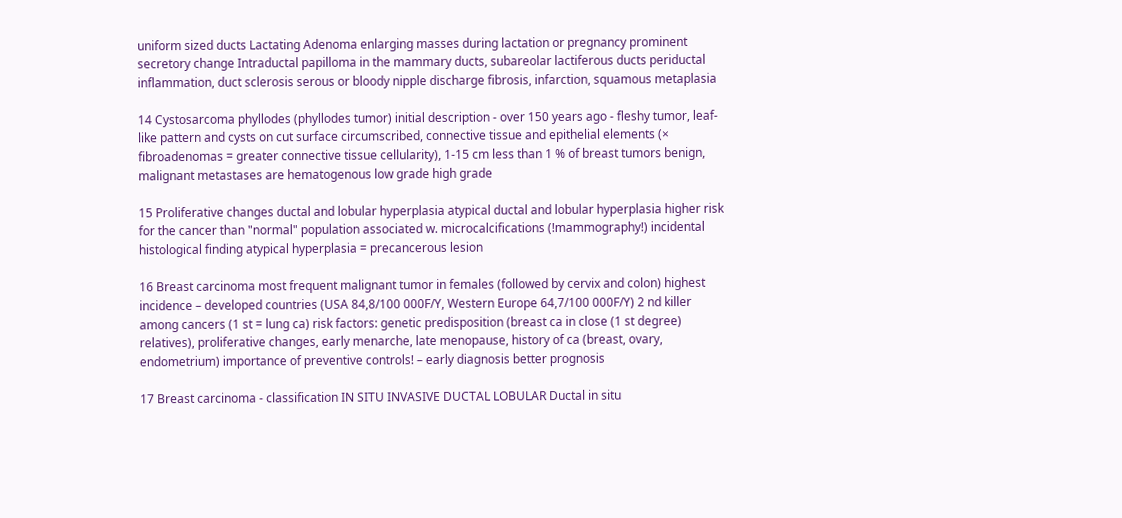uniform sized ducts Lactating Adenoma enlarging masses during lactation or pregnancy prominent secretory change Intraductal papilloma in the mammary ducts, subareolar lactiferous ducts periductal inflammation, duct sclerosis serous or bloody nipple discharge fibrosis, infarction, squamous metaplasia

14 Cystosarcoma phyllodes (phyllodes tumor) initial description - over 150 years ago - fleshy tumor, leaf-like pattern and cysts on cut surface circumscribed, connective tissue and epithelial elements (× fibroadenomas = greater connective tissue cellularity), 1-15 cm less than 1 % of breast tumors benign, malignant metastases are hematogenous low grade high grade

15 Proliferative changes ductal and lobular hyperplasia atypical ductal and lobular hyperplasia higher risk for the cancer than "normal" population associated w. microcalcifications (!mammography!) incidental histological finding atypical hyperplasia = precancerous lesion

16 Breast carcinoma most frequent malignant tumor in females (followed by cervix and colon) highest incidence – developed countries (USA 84,8/100 000F/Y, Western Europe 64,7/100 000F/Y) 2 nd killer among cancers (1 st = lung ca) risk factors: genetic predisposition (breast ca in close (1 st degree) relatives), proliferative changes, early menarche, late menopause, history of ca (breast, ovary, endometrium) importance of preventive controls! – early diagnosis better prognosis

17 Breast carcinoma - classification IN SITU INVASIVE DUCTAL LOBULAR Ductal in situ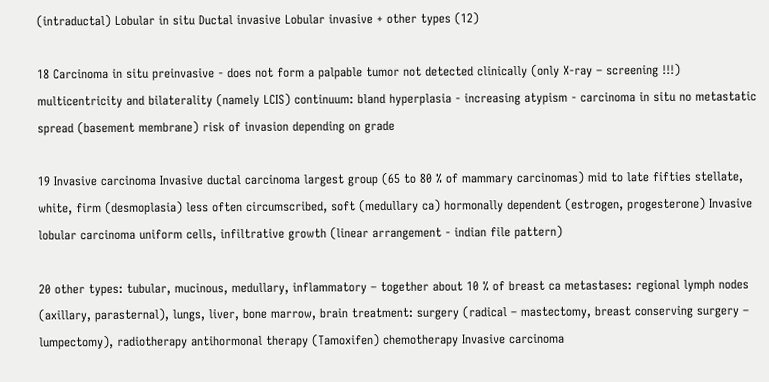(intraductal) Lobular in situ Ductal invasive Lobular invasive + other types (12)

18 Carcinoma in situ preinvasive - does not form a palpable tumor not detected clinically (only X-ray – screening !!!) multicentricity and bilaterality (namely LCIS) continuum: bland hyperplasia - increasing atypism - carcinoma in situ no metastatic spread (basement membrane) risk of invasion depending on grade

19 Invasive carcinoma Invasive ductal carcinoma largest group (65 to 80 % of mammary carcinomas) mid to late fifties stellate, white, firm (desmoplasia) less often circumscribed, soft (medullary ca) hormonally dependent (estrogen, progesterone) Invasive lobular carcinoma uniform cells, infiltrative growth (linear arrangement - indian file pattern)

20 other types: tubular, mucinous, medullary, inflammatory – together about 10 % of breast ca metastases: regional lymph nodes (axillary, parasternal), lungs, liver, bone marrow, brain treatment: surgery (radical – mastectomy, breast conserving surgery – lumpectomy), radiotherapy antihormonal therapy (Tamoxifen) chemotherapy Invasive carcinoma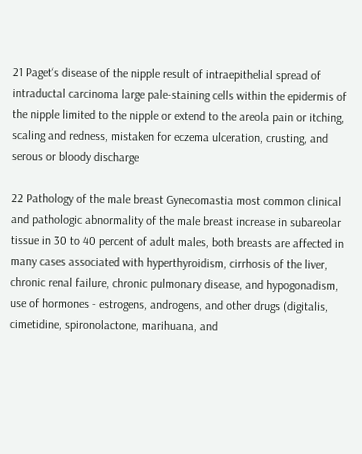21 Paget‘s disease of the nipple result of intraepithelial spread of intraductal carcinoma large pale-staining cells within the epidermis of the nipple limited to the nipple or extend to the areola pain or itching, scaling and redness, mistaken for eczema ulceration, crusting, and serous or bloody discharge

22 Pathology of the male breast Gynecomastia most common clinical and pathologic abnormality of the male breast increase in subareolar tissue in 30 to 40 percent of adult males, both breasts are affected in many cases associated with hyperthyroidism, cirrhosis of the liver, chronic renal failure, chronic pulmonary disease, and hypogonadism, use of hormones - estrogens, androgens, and other drugs (digitalis, cimetidine, spironolactone, marihuana, and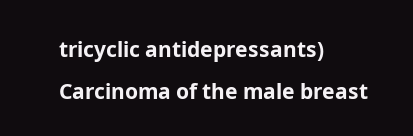tricyclic antidepressants) Carcinoma of the male breast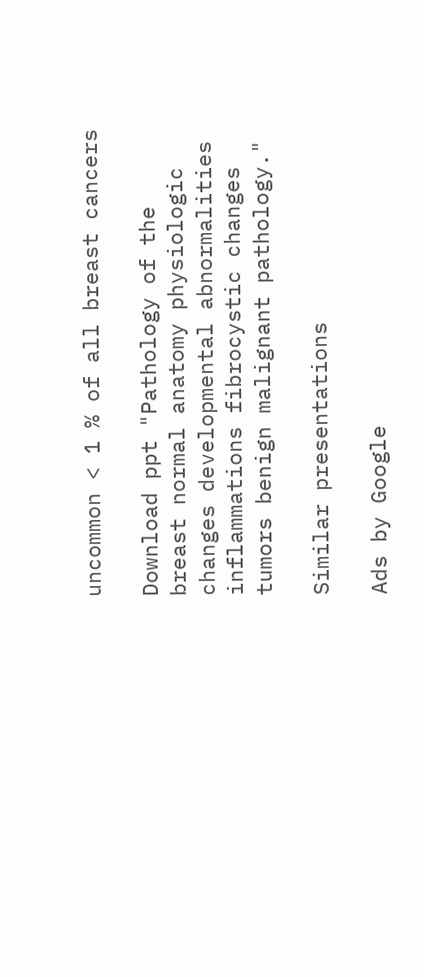uncommon < 1 % of all breast cancers

Download ppt "Pathology of the breast normal anatomy physiologic changes developmental abnormalities inflammations fibrocystic changes tumors benign malignant pathology."

Similar presentations

Ads by Google